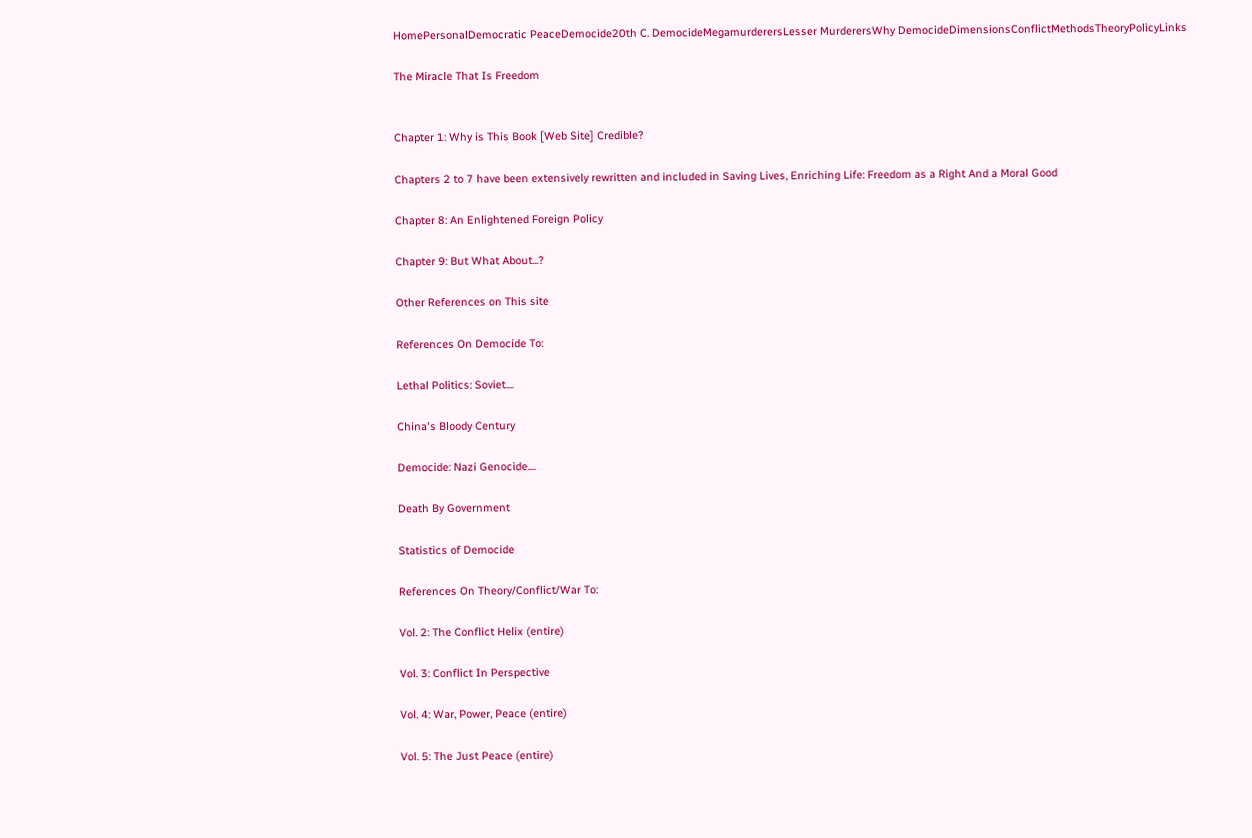HomePersonalDemocratic PeaceDemocide20th C. DemocideMegamurderersLesser MurderersWhy DemocideDimensionsConflictMethodsTheoryPolicyLinks

The Miracle That Is Freedom


Chapter 1: Why is This Book [Web Site] Credible?

Chapters 2 to 7 have been extensively rewritten and included in Saving Lives, Enriching Life: Freedom as a Right And a Moral Good

Chapter 8: An Enlightened Foreign Policy

Chapter 9: But What About...?

Other References on This site

References On Democide To:

Lethal Politics: Soviet....

China's Bloody Century

Democide: Nazi Genocide....

Death By Government

Statistics of Democide

References On Theory/Conflict/War To:

Vol. 2: The Conflict Helix (entire)

Vol. 3: Conflict In Perspective

Vol. 4: War, Power, Peace (entire)

Vol. 5: The Just Peace (entire)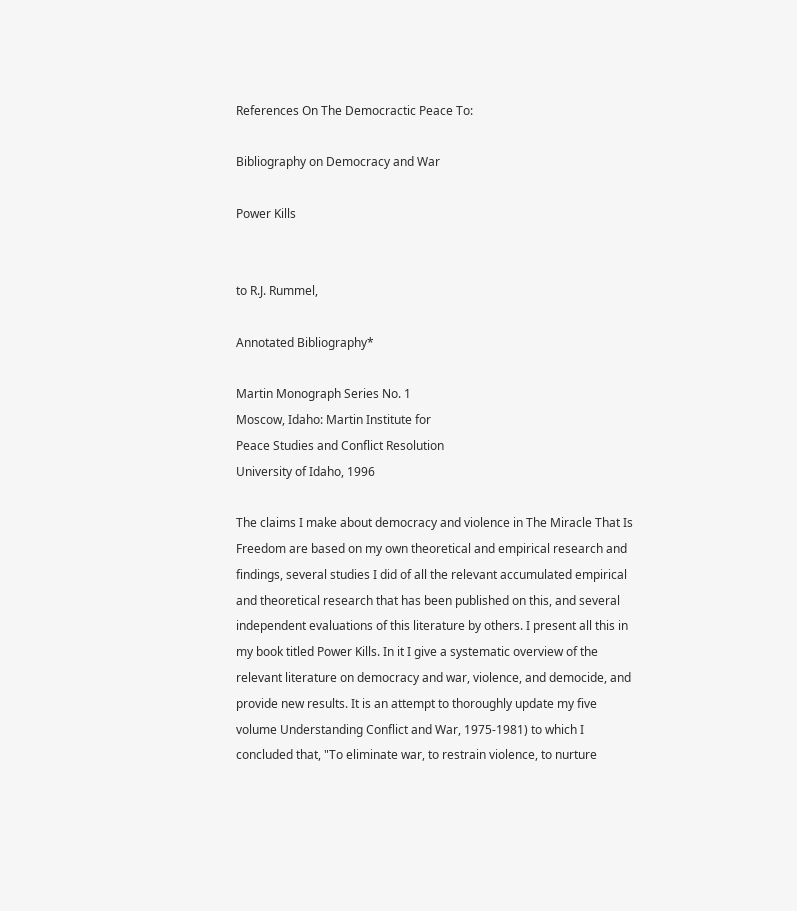References On The Democractic Peace To:

Bibliography on Democracy and War

Power Kills


to R.J. Rummel,

Annotated Bibliography*

Martin Monograph Series No. 1
Moscow, Idaho: Martin Institute for
Peace Studies and Conflict Resolution
University of Idaho, 1996

The claims I make about democracy and violence in The Miracle That Is Freedom are based on my own theoretical and empirical research and findings, several studies I did of all the relevant accumulated empirical and theoretical research that has been published on this, and several independent evaluations of this literature by others. I present all this in my book titled Power Kills. In it I give a systematic overview of the relevant literature on democracy and war, violence, and democide, and provide new results. It is an attempt to thoroughly update my five volume Understanding Conflict and War, 1975-1981) to which I concluded that, "To eliminate war, to restrain violence, to nurture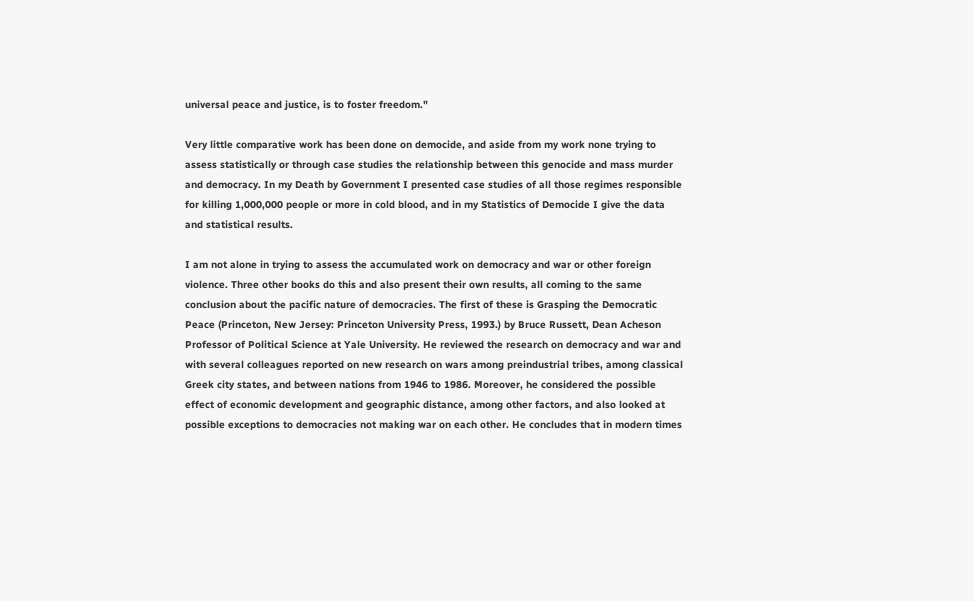universal peace and justice, is to foster freedom."

Very little comparative work has been done on democide, and aside from my work none trying to assess statistically or through case studies the relationship between this genocide and mass murder and democracy. In my Death by Government I presented case studies of all those regimes responsible for killing 1,000,000 people or more in cold blood, and in my Statistics of Democide I give the data and statistical results.

I am not alone in trying to assess the accumulated work on democracy and war or other foreign violence. Three other books do this and also present their own results, all coming to the same conclusion about the pacific nature of democracies. The first of these is Grasping the Democratic Peace (Princeton, New Jersey: Princeton University Press, 1993.) by Bruce Russett, Dean Acheson Professor of Political Science at Yale University. He reviewed the research on democracy and war and with several colleagues reported on new research on wars among preindustrial tribes, among classical Greek city states, and between nations from 1946 to 1986. Moreover, he considered the possible effect of economic development and geographic distance, among other factors, and also looked at possible exceptions to democracies not making war on each other. He concludes that in modern times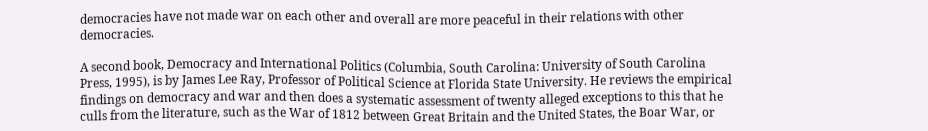democracies have not made war on each other and overall are more peaceful in their relations with other democracies.

A second book, Democracy and International Politics (Columbia, South Carolina: University of South Carolina Press, 1995), is by James Lee Ray, Professor of Political Science at Florida State University. He reviews the empirical findings on democracy and war and then does a systematic assessment of twenty alleged exceptions to this that he culls from the literature, such as the War of 1812 between Great Britain and the United States, the Boar War, or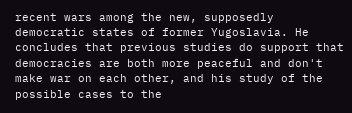recent wars among the new, supposedly democratic states of former Yugoslavia. He concludes that previous studies do support that democracies are both more peaceful and don't make war on each other, and his study of the possible cases to the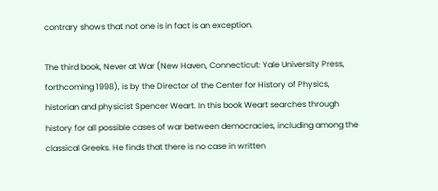contrary shows that not one is in fact is an exception.

The third book, Never at War (New Haven, Connecticut: Yale University Press, forthcoming 1998), is by the Director of the Center for History of Physics, historian and physicist Spencer Weart. In this book Weart searches through history for all possible cases of war between democracies, including among the classical Greeks. He finds that there is no case in written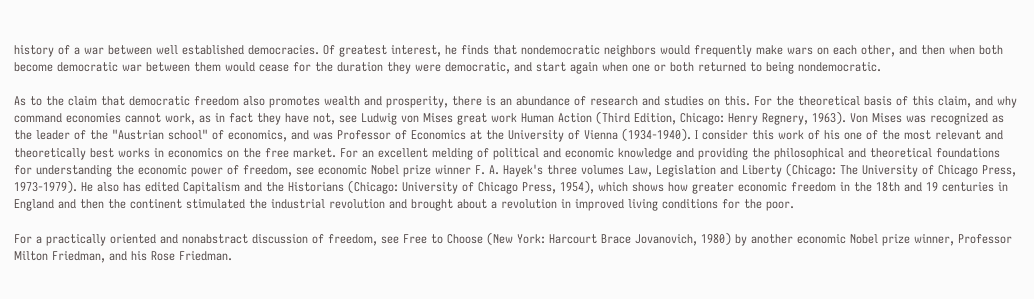history of a war between well established democracies. Of greatest interest, he finds that nondemocratic neighbors would frequently make wars on each other, and then when both become democratic war between them would cease for the duration they were democratic, and start again when one or both returned to being nondemocratic.

As to the claim that democratic freedom also promotes wealth and prosperity, there is an abundance of research and studies on this. For the theoretical basis of this claim, and why command economies cannot work, as in fact they have not, see Ludwig von Mises great work Human Action (Third Edition, Chicago: Henry Regnery, 1963). Von Mises was recognized as the leader of the "Austrian school" of economics, and was Professor of Economics at the University of Vienna (1934-1940). I consider this work of his one of the most relevant and theoretically best works in economics on the free market. For an excellent melding of political and economic knowledge and providing the philosophical and theoretical foundations for understanding the economic power of freedom, see economic Nobel prize winner F. A. Hayek's three volumes Law, Legislation and Liberty (Chicago: The University of Chicago Press, 1973-1979). He also has edited Capitalism and the Historians (Chicago: University of Chicago Press, 1954), which shows how greater economic freedom in the 18th and 19 centuries in England and then the continent stimulated the industrial revolution and brought about a revolution in improved living conditions for the poor.

For a practically oriented and nonabstract discussion of freedom, see Free to Choose (New York: Harcourt Brace Jovanovich, 1980) by another economic Nobel prize winner, Professor Milton Friedman, and his Rose Friedman.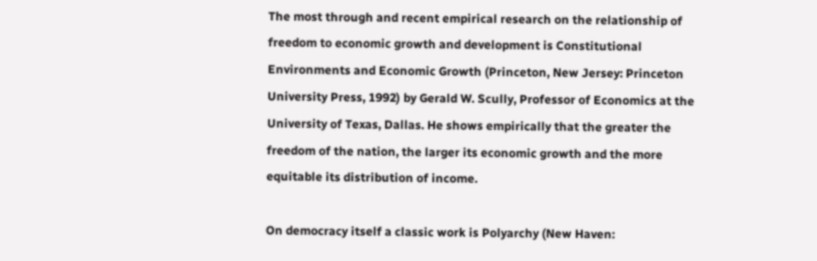The most through and recent empirical research on the relationship of freedom to economic growth and development is Constitutional Environments and Economic Growth (Princeton, New Jersey: Princeton University Press, 1992) by Gerald W. Scully, Professor of Economics at the University of Texas, Dallas. He shows empirically that the greater the freedom of the nation, the larger its economic growth and the more equitable its distribution of income.

On democracy itself a classic work is Polyarchy (New Haven: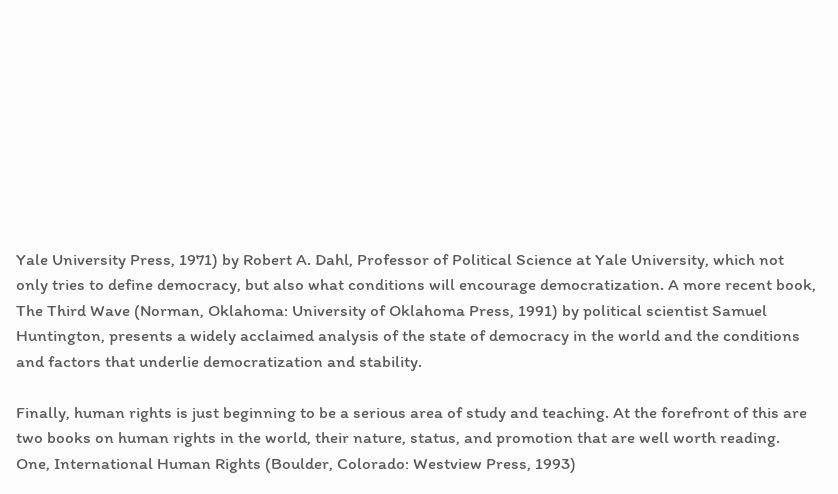Yale University Press, 1971) by Robert A. Dahl, Professor of Political Science at Yale University, which not only tries to define democracy, but also what conditions will encourage democratization. A more recent book, The Third Wave (Norman, Oklahoma: University of Oklahoma Press, 1991) by political scientist Samuel Huntington, presents a widely acclaimed analysis of the state of democracy in the world and the conditions and factors that underlie democratization and stability.

Finally, human rights is just beginning to be a serious area of study and teaching. At the forefront of this are two books on human rights in the world, their nature, status, and promotion that are well worth reading. One, International Human Rights (Boulder, Colorado: Westview Press, 1993)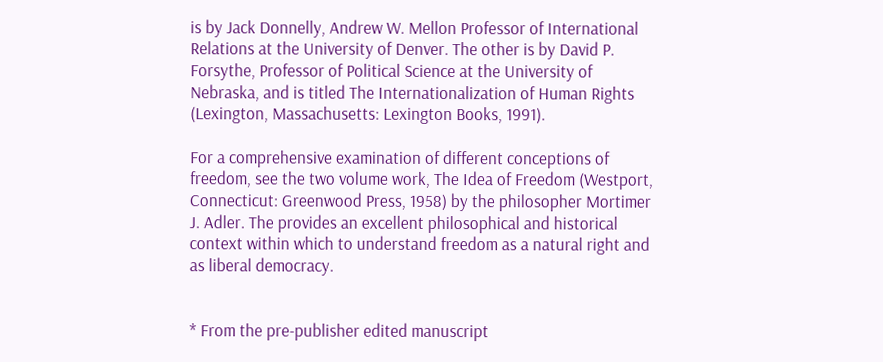is by Jack Donnelly, Andrew W. Mellon Professor of International Relations at the University of Denver. The other is by David P. Forsythe, Professor of Political Science at the University of Nebraska, and is titled The Internationalization of Human Rights (Lexington, Massachusetts: Lexington Books, 1991).

For a comprehensive examination of different conceptions of freedom, see the two volume work, The Idea of Freedom (Westport, Connecticut: Greenwood Press, 1958) by the philosopher Mortimer J. Adler. The provides an excellent philosophical and historical context within which to understand freedom as a natural right and as liberal democracy.


* From the pre-publisher edited manuscript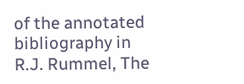of the annotated bibliography in R.J. Rummel, The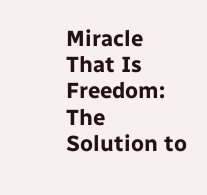Miracle That Is Freedom: The Solution to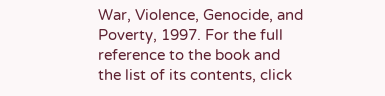War, Violence, Genocide, and Poverty, 1997. For the full reference to the book and the list of its contents, click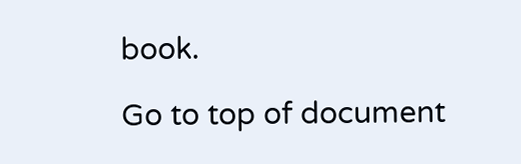book.

Go to top of document